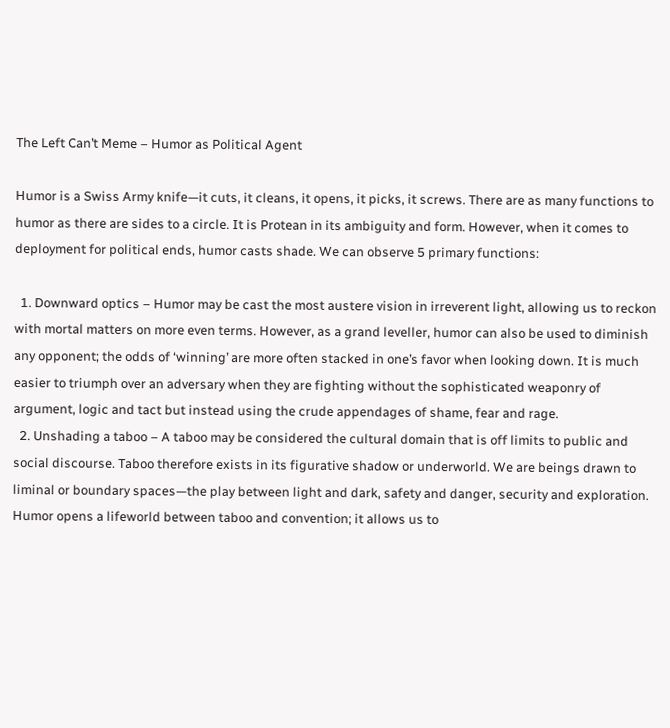The Left Can’t Meme – Humor as Political Agent

Humor is a Swiss Army knife—it cuts, it cleans, it opens, it picks, it screws. There are as many functions to humor as there are sides to a circle. It is Protean in its ambiguity and form. However, when it comes to deployment for political ends, humor casts shade. We can observe 5 primary functions:

  1. Downward optics – Humor may be cast the most austere vision in irreverent light, allowing us to reckon with mortal matters on more even terms. However, as a grand leveller, humor can also be used to diminish any opponent; the odds of ‘winning’ are more often stacked in one’s favor when looking down. It is much easier to triumph over an adversary when they are fighting without the sophisticated weaponry of argument, logic and tact but instead using the crude appendages of shame, fear and rage.
  2. Unshading a taboo – A taboo may be considered the cultural domain that is off limits to public and social discourse. Taboo therefore exists in its figurative shadow or underworld. We are beings drawn to liminal or boundary spaces—the play between light and dark, safety and danger, security and exploration. Humor opens a lifeworld between taboo and convention; it allows us to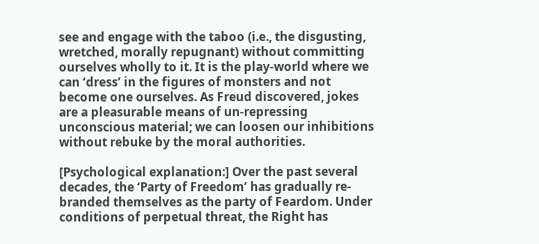see and engage with the taboo (i.e., the disgusting, wretched, morally repugnant) without committing ourselves wholly to it. It is the play-world where we can ‘dress’ in the figures of monsters and not become one ourselves. As Freud discovered, jokes are a pleasurable means of un-repressing unconscious material; we can loosen our inhibitions without rebuke by the moral authorities.

[Psychological explanation:] Over the past several decades, the ‘Party of Freedom’ has gradually re-branded themselves as the party of Feardom. Under conditions of perpetual threat, the Right has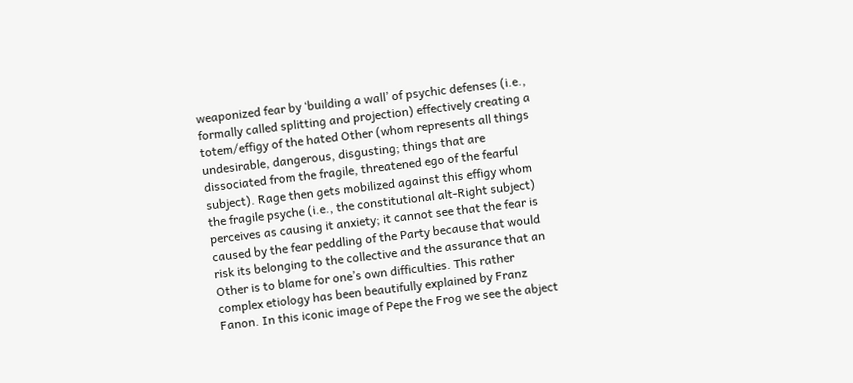weaponized fear by ‘building a wall’ of psychic defenses (i.e., formally called splitting and projection) effectively creating a totem/effigy of the hated Other (whom represents all things undesirable, dangerous, disgusting; things that are dissociated from the fragile, threatened ego of the fearful subject). Rage then gets mobilized against this effigy whom the fragile psyche (i.e., the constitutional alt-Right subject) perceives as causing it anxiety; it cannot see that the fear is caused by the fear peddling of the Party because that would risk its belonging to the collective and the assurance that an Other is to blame for one’s own difficulties. This rather complex etiology has been beautifully explained by Franz Fanon. In this iconic image of Pepe the Frog we see the abject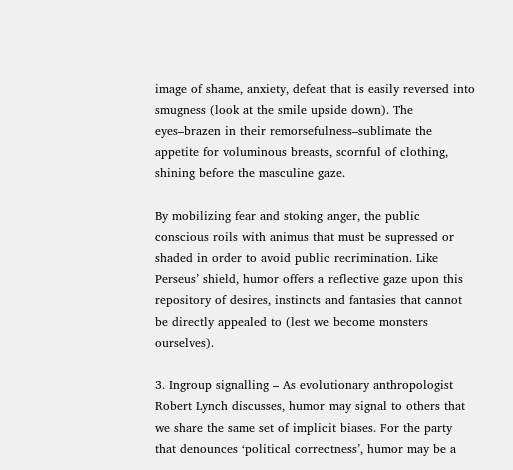image of shame, anxiety, defeat that is easily reversed into smugness (look at the smile upside down). The eyes–brazen in their remorsefulness–sublimate the appetite for voluminous breasts, scornful of clothing, shining before the masculine gaze.

By mobilizing fear and stoking anger, the public conscious roils with animus that must be supressed or shaded in order to avoid public recrimination. Like Perseus’ shield, humor offers a reflective gaze upon this repository of desires, instincts and fantasies that cannot be directly appealed to (lest we become monsters ourselves).

3. Ingroup signalling – As evolutionary anthropologist Robert Lynch discusses, humor may signal to others that we share the same set of implicit biases. For the party that denounces ‘political correctness’, humor may be a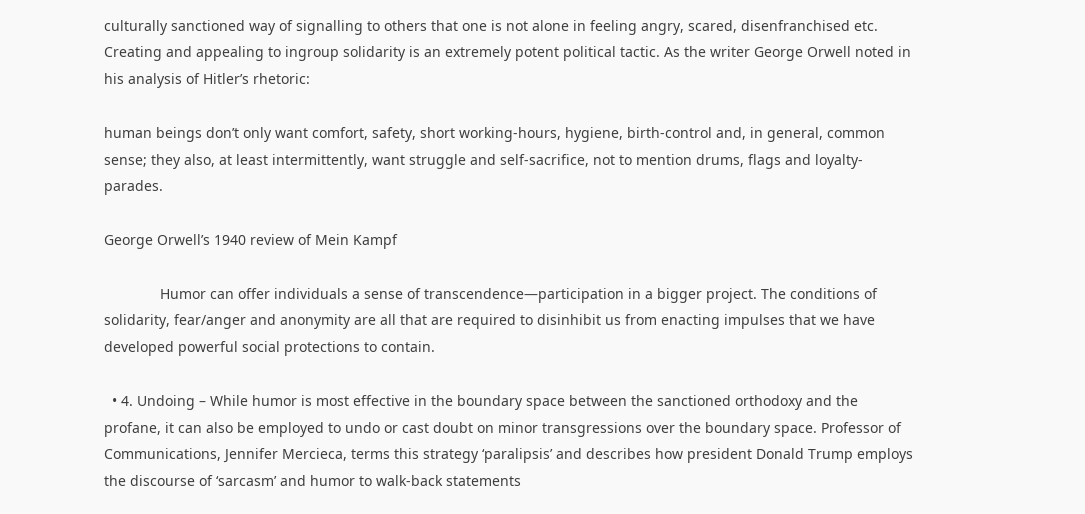culturally sanctioned way of signalling to others that one is not alone in feeling angry, scared, disenfranchised etc. Creating and appealing to ingroup solidarity is an extremely potent political tactic. As the writer George Orwell noted in his analysis of Hitler’s rhetoric:

human beings don’t only want comfort, safety, short working-hours, hygiene, birth-control and, in general, common sense; they also, at least intermittently, want struggle and self-sacrifice, not to mention drums, flags and loyalty-parades.

George Orwell’s 1940 review of Mein Kampf

              Humor can offer individuals a sense of transcendence—participation in a bigger project. The conditions of solidarity, fear/anger and anonymity are all that are required to disinhibit us from enacting impulses that we have developed powerful social protections to contain.

  • 4. Undoing – While humor is most effective in the boundary space between the sanctioned orthodoxy and the profane, it can also be employed to undo or cast doubt on minor transgressions over the boundary space. Professor of Communications, Jennifer Mercieca, terms this strategy ‘paralipsis’ and describes how president Donald Trump employs the discourse of ‘sarcasm’ and humor to walk-back statements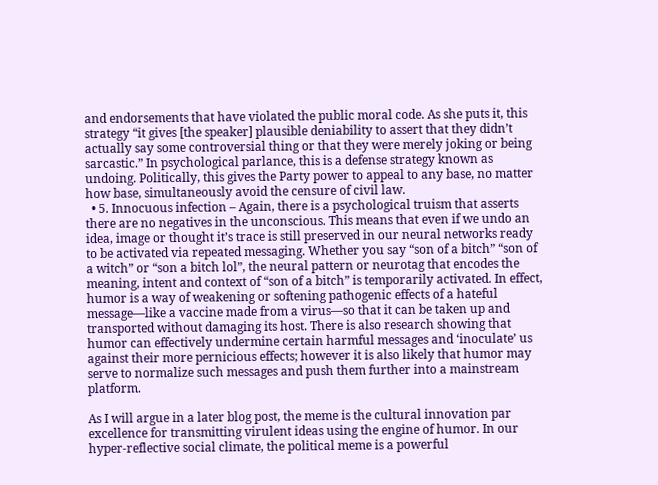and endorsements that have violated the public moral code. As she puts it, this strategy “it gives [the speaker] plausible deniability to assert that they didn’t actually say some controversial thing or that they were merely joking or being sarcastic.” In psychological parlance, this is a defense strategy known as undoing. Politically, this gives the Party power to appeal to any base, no matter how base, simultaneously avoid the censure of civil law.
  • 5. Innocuous infection – Again, there is a psychological truism that asserts there are no negatives in the unconscious. This means that even if we undo an idea, image or thought it’s trace is still preserved in our neural networks ready to be activated via repeated messaging. Whether you say “son of a bitch” “son of a witch” or “son a bitch lol”, the neural pattern or neurotag that encodes the meaning, intent and context of “son of a bitch” is temporarily activated. In effect, humor is a way of weakening or softening pathogenic effects of a hateful message—like a vaccine made from a virus—so that it can be taken up and transported without damaging its host. There is also research showing that humor can effectively undermine certain harmful messages and ‘inoculate’ us against their more pernicious effects; however it is also likely that humor may serve to normalize such messages and push them further into a mainstream platform.

As I will argue in a later blog post, the meme is the cultural innovation par excellence for transmitting virulent ideas using the engine of humor. In our hyper-reflective social climate, the political meme is a powerful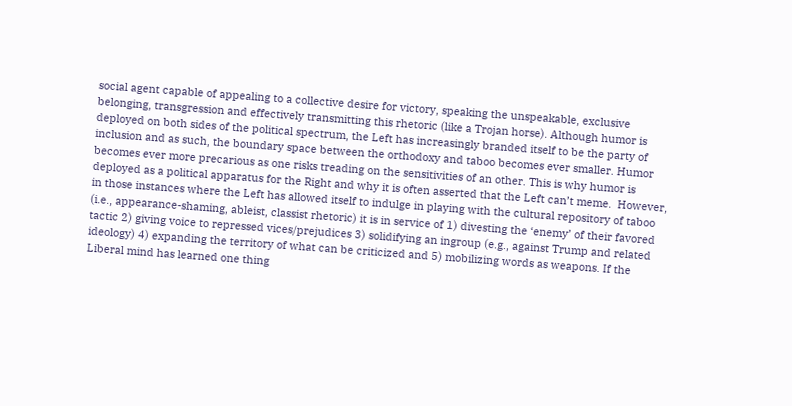social agent capable of appealing to a collective desire for victory, speaking the unspeakable, exclusive belonging, transgression and effectively transmitting this rhetoric (like a Trojan horse). Although humor is deployed on both sides of the political spectrum, the Left has increasingly branded itself to be the party of inclusion and as such, the boundary space between the orthodoxy and taboo becomes ever smaller. Humor becomes ever more precarious as one risks treading on the sensitivities of an other. This is why humor is deployed as a political apparatus for the Right and why it is often asserted that the Left can’t meme.  However, in those instances where the Left has allowed itself to indulge in playing with the cultural repository of taboo (i.e., appearance-shaming, ableist, classist rhetoric) it is in service of 1) divesting the ‘enemy’ of their favored tactic 2) giving voice to repressed vices/prejudices 3) solidifying an ingroup (e.g., against Trump and related ideology) 4) expanding the territory of what can be criticized and 5) mobilizing words as weapons. If the Liberal mind has learned one thing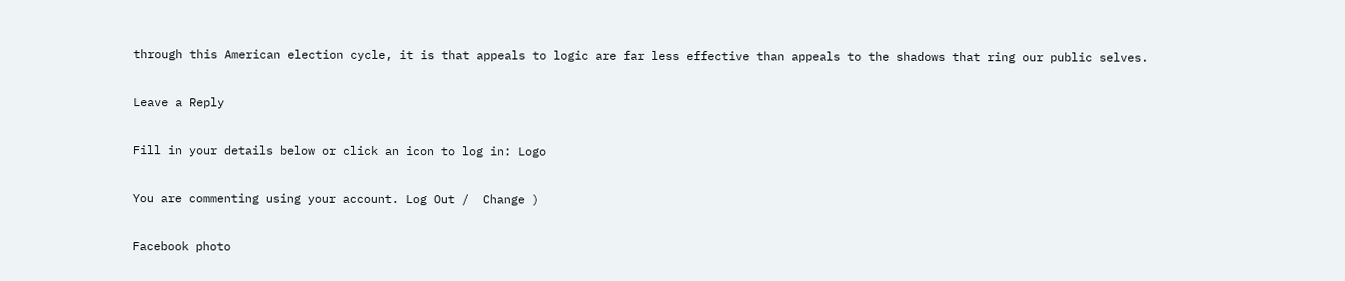through this American election cycle, it is that appeals to logic are far less effective than appeals to the shadows that ring our public selves.

Leave a Reply

Fill in your details below or click an icon to log in: Logo

You are commenting using your account. Log Out /  Change )

Facebook photo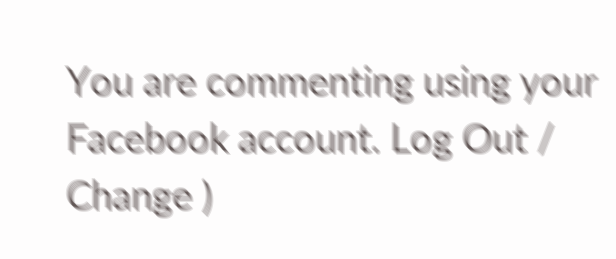You are commenting using your Facebook account. Log Out /  Change )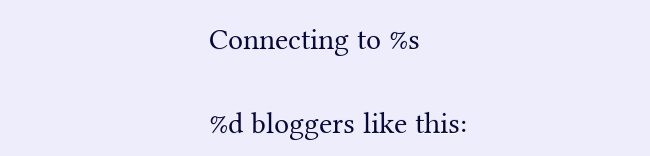Connecting to %s

%d bloggers like this: